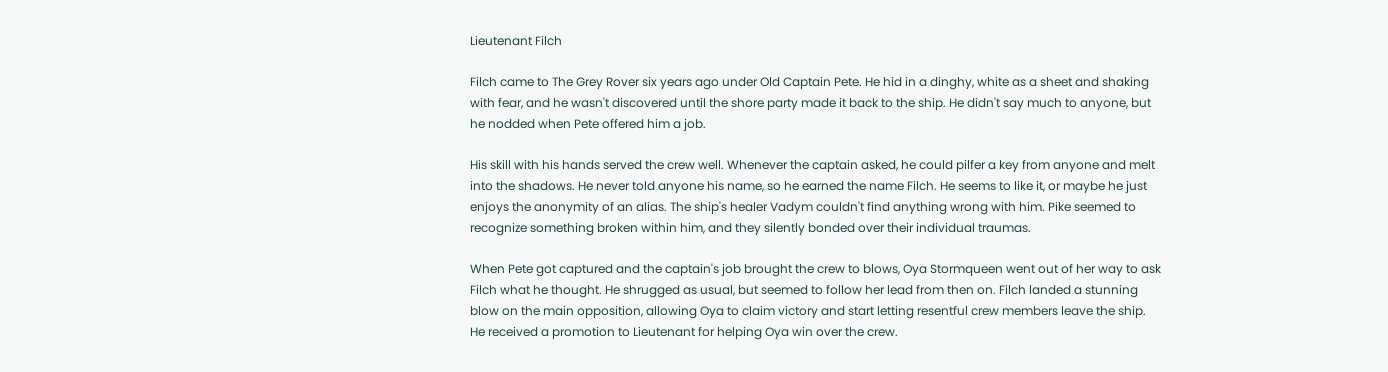Lieutenant Filch

Filch came to The Grey Rover six years ago under Old Captain Pete. He hid in a dinghy, white as a sheet and shaking with fear, and he wasn't discovered until the shore party made it back to the ship. He didn't say much to anyone, but he nodded when Pete offered him a job.

His skill with his hands served the crew well. Whenever the captain asked, he could pilfer a key from anyone and melt into the shadows. He never told anyone his name, so he earned the name Filch. He seems to like it, or maybe he just enjoys the anonymity of an alias. The ship's healer Vadym couldn't find anything wrong with him. Pike seemed to recognize something broken within him, and they silently bonded over their individual traumas.

When Pete got captured and the captain's job brought the crew to blows, Oya Stormqueen went out of her way to ask Filch what he thought. He shrugged as usual, but seemed to follow her lead from then on. Filch landed a stunning blow on the main opposition, allowing Oya to claim victory and start letting resentful crew members leave the ship. He received a promotion to Lieutenant for helping Oya win over the crew.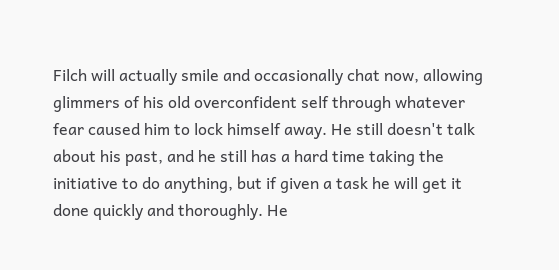Filch will actually smile and occasionally chat now, allowing glimmers of his old overconfident self through whatever fear caused him to lock himself away. He still doesn't talk about his past, and he still has a hard time taking the initiative to do anything, but if given a task he will get it done quickly and thoroughly. He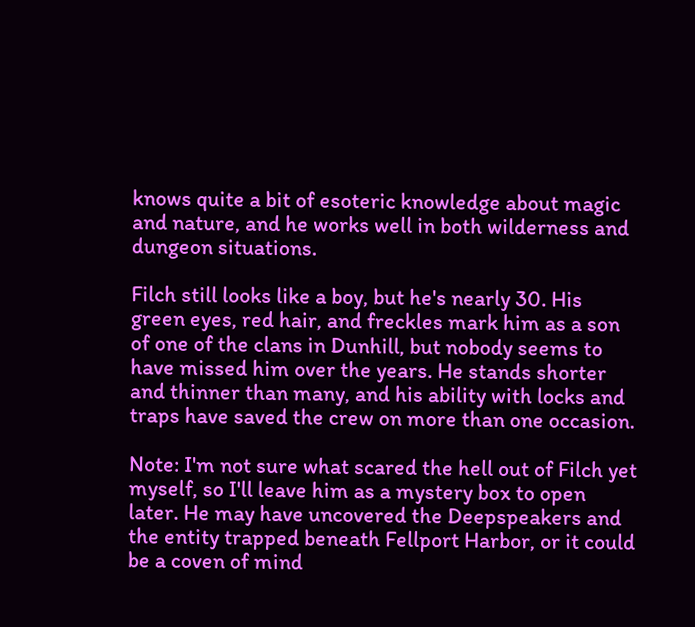knows quite a bit of esoteric knowledge about magic and nature, and he works well in both wilderness and dungeon situations.

Filch still looks like a boy, but he's nearly 30. His green eyes, red hair, and freckles mark him as a son of one of the clans in Dunhill, but nobody seems to have missed him over the years. He stands shorter and thinner than many, and his ability with locks and traps have saved the crew on more than one occasion.

Note: I'm not sure what scared the hell out of Filch yet myself, so I'll leave him as a mystery box to open later. He may have uncovered the Deepspeakers and the entity trapped beneath Fellport Harbor, or it could be a coven of mind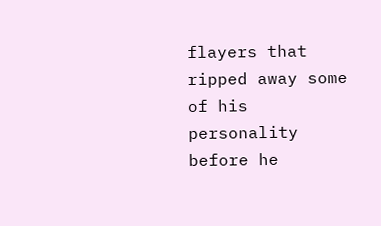flayers that ripped away some of his personality before he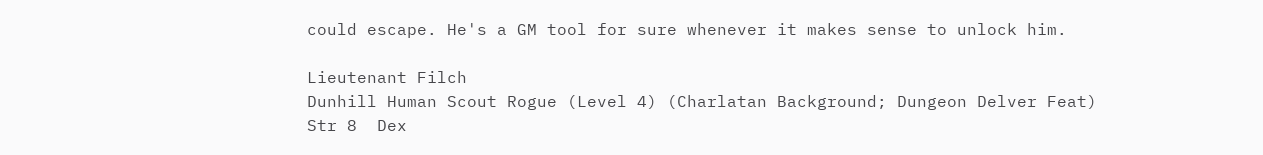could escape. He's a GM tool for sure whenever it makes sense to unlock him.

Lieutenant Filch
Dunhill Human Scout Rogue (Level 4) (Charlatan Background; Dungeon Delver Feat)
Str 8  Dex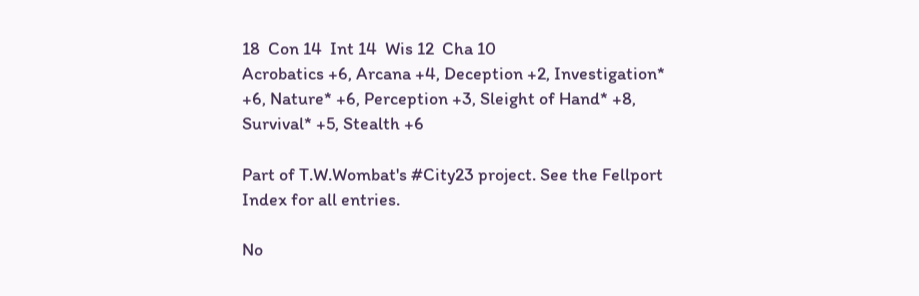18  Con 14  Int 14  Wis 12  Cha 10
Acrobatics +6, Arcana +4, Deception +2, Investigation* +6, Nature* +6, Perception +3, Sleight of Hand* +8, Survival* +5, Stealth +6

Part of T.W.Wombat's #City23 project. See the Fellport Index for all entries.

No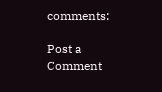comments:

Post a Comment